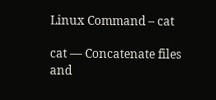Linux Command – cat

cat — Concatenate files and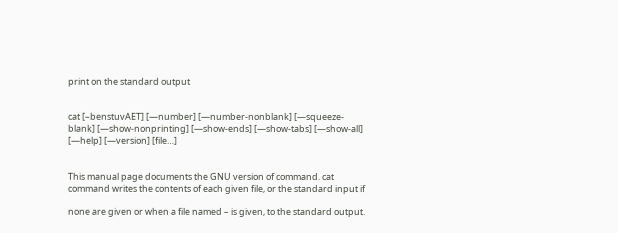print on the standard output


cat [–benstuvAET] [—number] [—number-nonblank] [—squeeze-blank] [—show-nonprinting] [—show-ends] [—show-tabs] [—show-all] [—help] [—version] [file…]


This manual page documents the GNU version of command. cat command writes the contents of each given file, or the standard input if

none are given or when a file named – is given, to the standard output.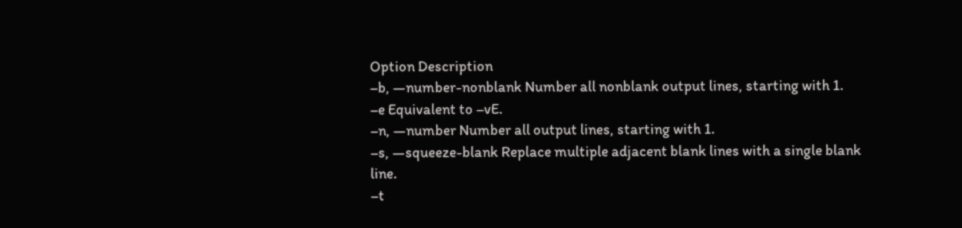Option Description
–b, —number-nonblank Number all nonblank output lines, starting with 1.
–e Equivalent to –vE.
–n, —number Number all output lines, starting with 1.
–s, —squeeze-blank Replace multiple adjacent blank lines with a single blank line.
–t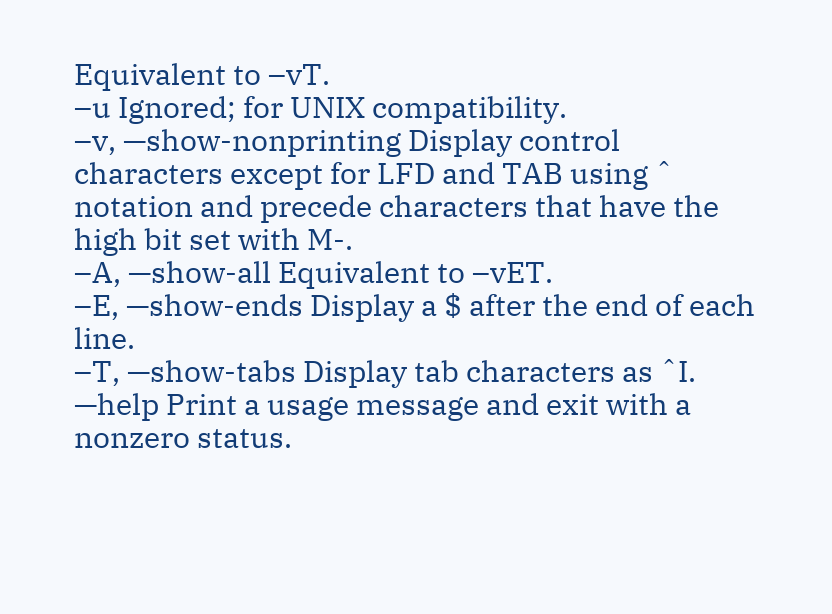Equivalent to –vT.
–u Ignored; for UNIX compatibility.
–v, —show-nonprinting Display control characters except for LFD and TAB using ˆ notation and precede characters that have the high bit set with M-.
–A, —show-all Equivalent to –vET.
–E, —show-ends Display a $ after the end of each line.
–T, —show-tabs Display tab characters as ˆI.
—help Print a usage message and exit with a nonzero status.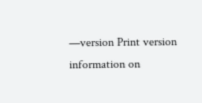—version Print version information on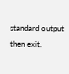standard output then exit.